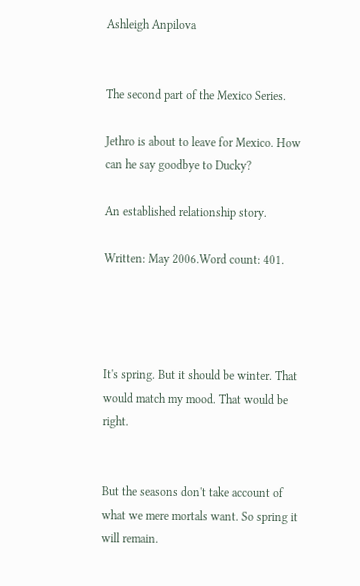Ashleigh Anpilova


The second part of the Mexico Series.

Jethro is about to leave for Mexico. How can he say goodbye to Ducky?

An established relationship story.

Written: May 2006.Word count: 401.




It's spring. But it should be winter. That would match my mood. That would be right.


But the seasons don't take account of what we mere mortals want. So spring it will remain.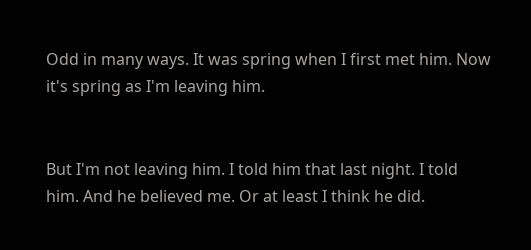Odd in many ways. It was spring when I first met him. Now it's spring as I'm leaving him.


But I'm not leaving him. I told him that last night. I told him. And he believed me. Or at least I think he did.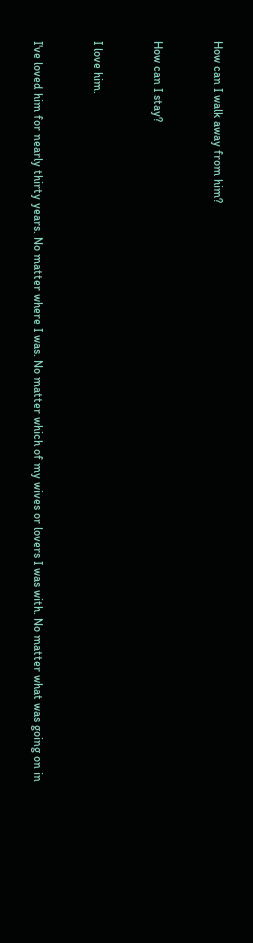How can I walk away from him?


How can I stay?


I love him.


I've loved him for nearly thirty years. No matter where I was. No matter which of my wives or lovers I was with. No matter what was going on in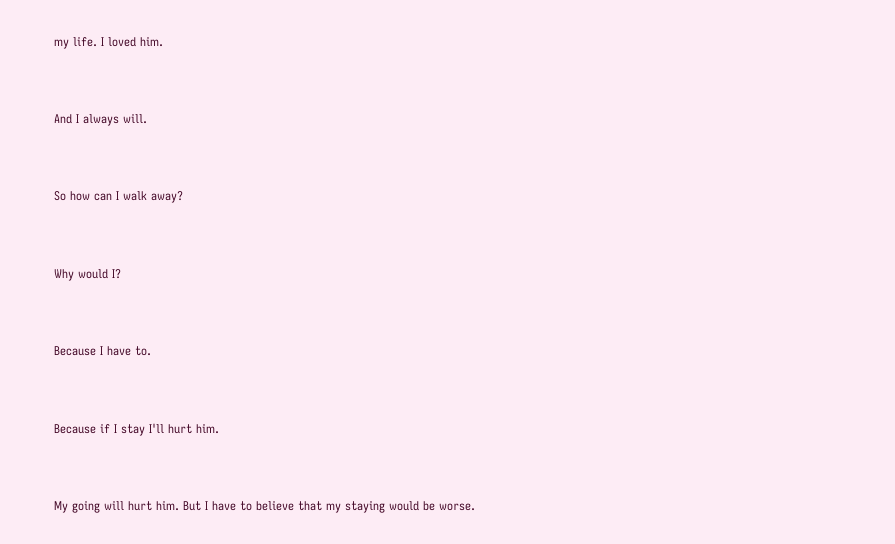my life. I loved him.


And I always will.


So how can I walk away?


Why would I?


Because I have to.


Because if I stay I'll hurt him.


My going will hurt him. But I have to believe that my staying would be worse.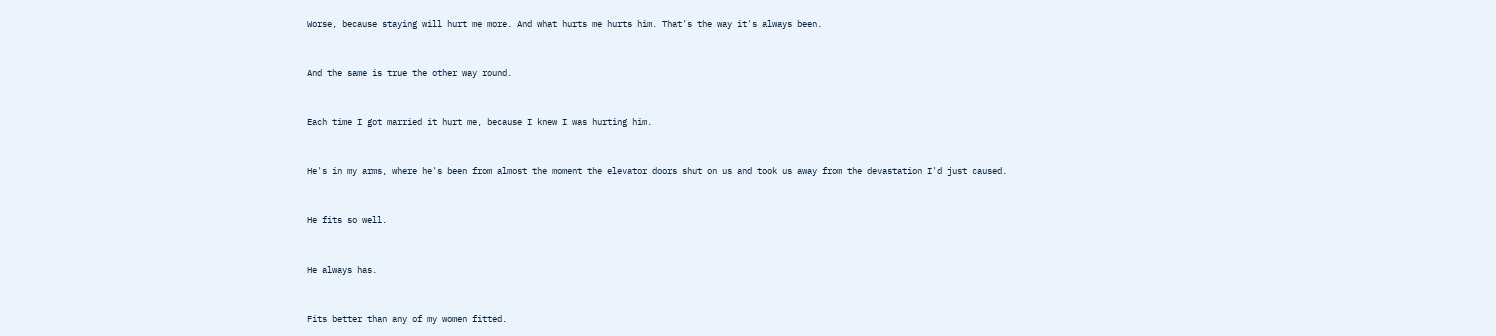Worse, because staying will hurt me more. And what hurts me hurts him. That's the way it's always been.


And the same is true the other way round.


Each time I got married it hurt me, because I knew I was hurting him.


He's in my arms, where he's been from almost the moment the elevator doors shut on us and took us away from the devastation I'd just caused.


He fits so well.


He always has.


Fits better than any of my women fitted.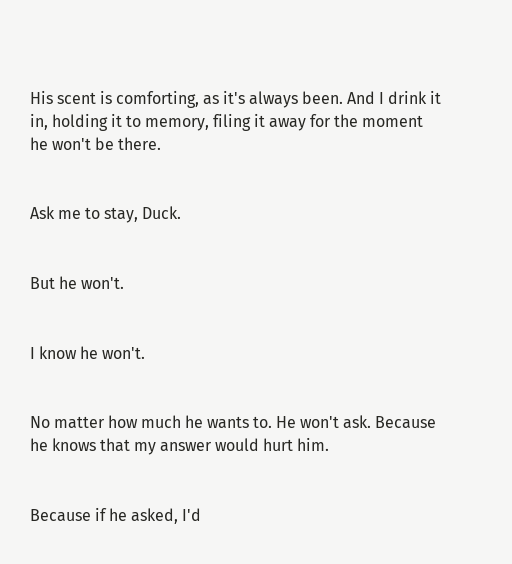His scent is comforting, as it's always been. And I drink it in, holding it to memory, filing it away for the moment he won't be there.


Ask me to stay, Duck.


But he won't.


I know he won't.


No matter how much he wants to. He won't ask. Because he knows that my answer would hurt him.


Because if he asked, I'd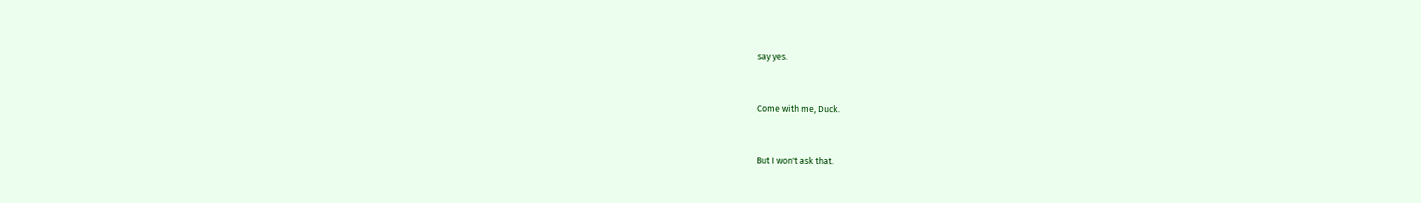say yes.


Come with me, Duck.


But I won't ask that.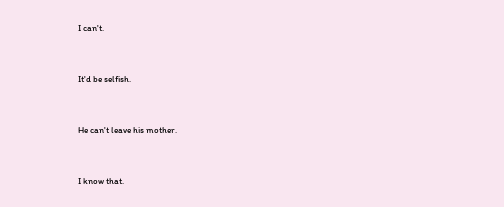I can't.


It'd be selfish.


He can't leave his mother.


I know that.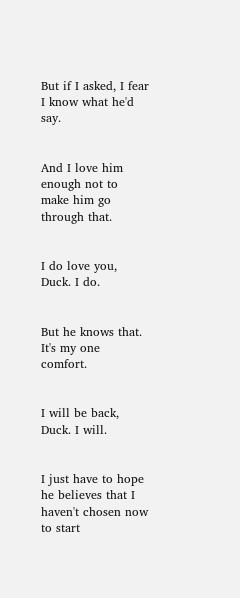But if I asked, I fear I know what he'd say.


And I love him enough not to make him go through that.


I do love you, Duck. I do.


But he knows that. It's my one comfort.


I will be back, Duck. I will.


I just have to hope he believes that I haven't chosen now to start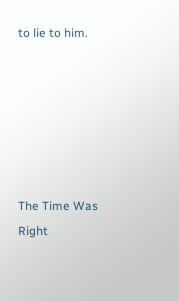to lie to him.






The Time Was Right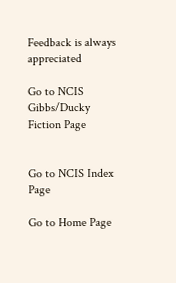Feedback is always appreciated

Go to NCIS Gibbs/Ducky Fiction Page


Go to NCIS Index Page

Go to Home Page